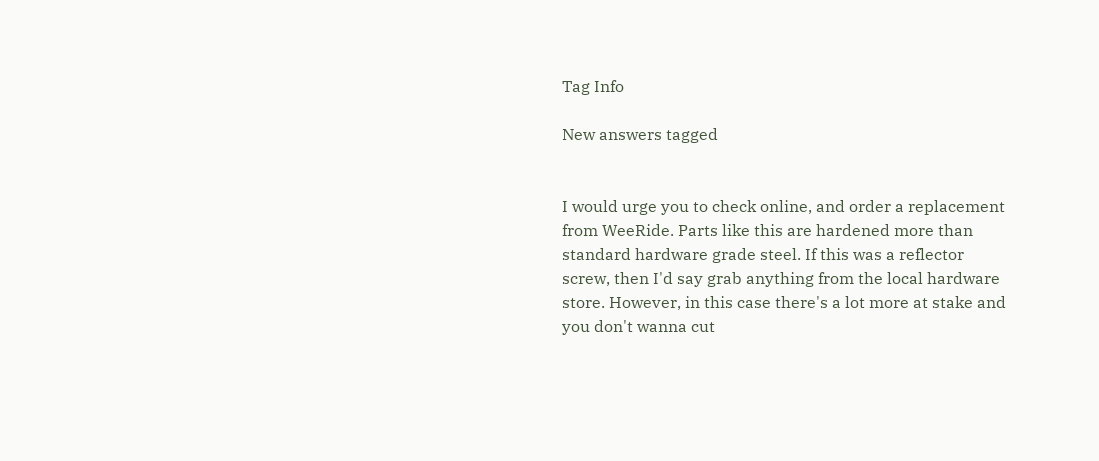Tag Info

New answers tagged


I would urge you to check online, and order a replacement from WeeRide. Parts like this are hardened more than standard hardware grade steel. If this was a reflector screw, then I'd say grab anything from the local hardware store. However, in this case there's a lot more at stake and you don't wanna cut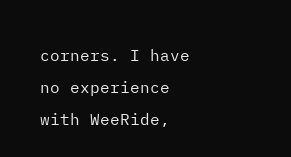corners. I have no experience with WeeRide,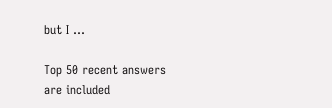but I ...

Top 50 recent answers are included